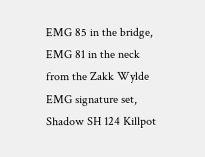EMG 85 in the bridge, EMG 81 in the neck from the Zakk Wylde EMG signature set,
Shadow SH 124 Killpot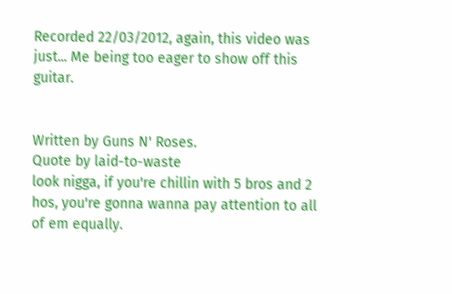Recorded 22/03/2012, again, this video was just... Me being too eager to show off this guitar.


Written by Guns N' Roses.
Quote by laid-to-waste
look nigga, if you're chillin with 5 bros and 2 hos, you're gonna wanna pay attention to all of em equally.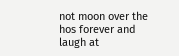not moon over the hos forever and laugh at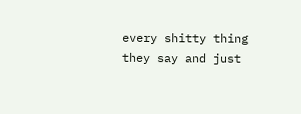every shitty thing they say and just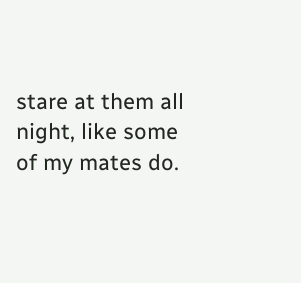stare at them all night, like some of my mates do.